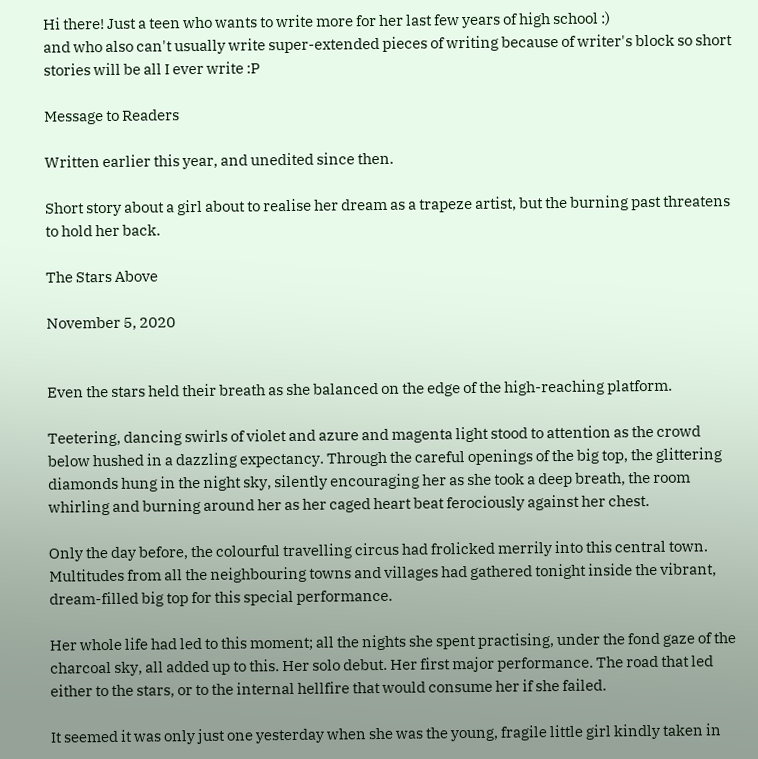Hi there! Just a teen who wants to write more for her last few years of high school :)
and who also can't usually write super-extended pieces of writing because of writer's block so short stories will be all I ever write :P

Message to Readers

Written earlier this year, and unedited since then.

Short story about a girl about to realise her dream as a trapeze artist, but the burning past threatens to hold her back.

The Stars Above

November 5, 2020


Even the stars held their breath as she balanced on the edge of the high-reaching platform.

Teetering, dancing swirls of violet and azure and magenta light stood to attention as the crowd below hushed in a dazzling expectancy. Through the careful openings of the big top, the glittering diamonds hung in the night sky, silently encouraging her as she took a deep breath, the room whirling and burning around her as her caged heart beat ferociously against her chest.

Only the day before, the colourful travelling circus had frolicked merrily into this central town. Multitudes from all the neighbouring towns and villages had gathered tonight inside the vibrant, dream-filled big top for this special performance.

Her whole life had led to this moment; all the nights she spent practising, under the fond gaze of the charcoal sky, all added up to this. Her solo debut. Her first major performance. The road that led either to the stars, or to the internal hellfire that would consume her if she failed.

It seemed it was only just one yesterday when she was the young, fragile little girl kindly taken in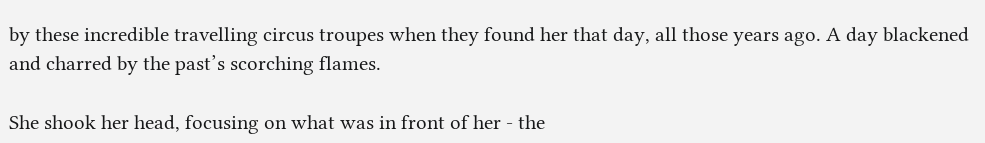by these incredible travelling circus troupes when they found her that day, all those years ago. A day blackened and charred by the past’s scorching flames.

She shook her head, focusing on what was in front of her - the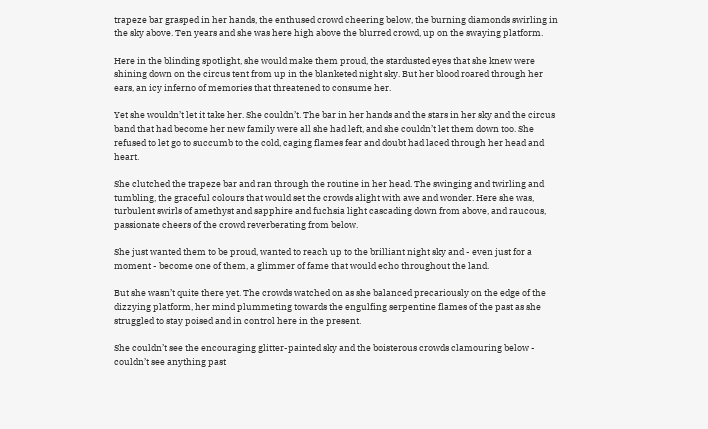trapeze bar grasped in her hands, the enthused crowd cheering below, the burning diamonds swirling in the sky above. Ten years and she was here high above the blurred crowd, up on the swaying platform.

Here in the blinding spotlight, she would make them proud, the stardusted eyes that she knew were shining down on the circus tent from up in the blanketed night sky. But her blood roared through her ears, an icy inferno of memories that threatened to consume her.

Yet she wouldn’t let it take her. She couldn’t. The bar in her hands and the stars in her sky and the circus band that had become her new family were all she had left, and she couldn’t let them down too. She refused to let go to succumb to the cold, caging flames fear and doubt had laced through her head and heart.

She clutched the trapeze bar and ran through the routine in her head. The swinging and twirling and tumbling, the graceful colours that would set the crowds alight with awe and wonder. Here she was, turbulent swirls of amethyst and sapphire and fuchsia light cascading down from above, and raucous, passionate cheers of the crowd reverberating from below.

She just wanted them to be proud, wanted to reach up to the brilliant night sky and - even just for a moment - become one of them, a glimmer of fame that would echo throughout the land.

But she wasn’t quite there yet. The crowds watched on as she balanced precariously on the edge of the dizzying platform, her mind plummeting towards the engulfing serpentine flames of the past as she struggled to stay poised and in control here in the present.

She couldn’t see the encouraging glitter-painted sky and the boisterous crowds clamouring below - couldn’t see anything past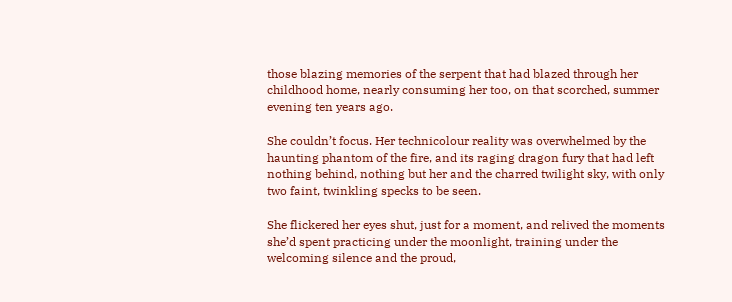those blazing memories of the serpent that had blazed through her childhood home, nearly consuming her too, on that scorched, summer evening ten years ago.

She couldn’t focus. Her technicolour reality was overwhelmed by the haunting phantom of the fire, and its raging dragon fury that had left nothing behind, nothing but her and the charred twilight sky, with only two faint, twinkling specks to be seen.

She flickered her eyes shut, just for a moment, and relived the moments she’d spent practicing under the moonlight, training under the welcoming silence and the proud,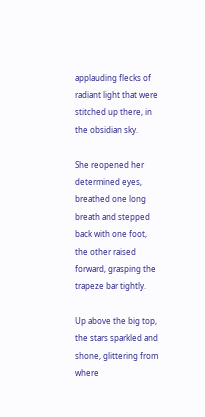applauding flecks of radiant light that were stitched up there, in the obsidian sky.

She reopened her determined eyes, breathed one long breath and stepped back with one foot, the other raised forward, grasping the trapeze bar tightly.

Up above the big top, the stars sparkled and shone, glittering from where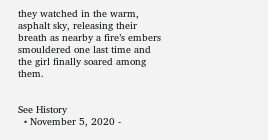they watched in the warm, asphalt sky, releasing their breath as nearby a fire’s embers smouldered one last time and the girl finally soared among them.


See History
  • November 5, 2020 -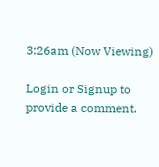3:26am (Now Viewing)

Login or Signup to provide a comment.